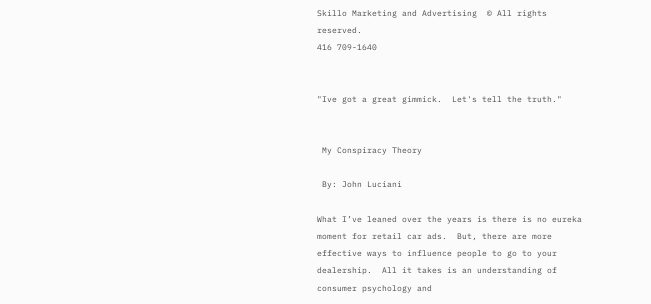Skillo Marketing and Advertising  © All rights reserved.
416 709-1640


"Ive got a great gimmick.  Let's tell the truth."


 My Conspiracy Theory

 By: John Luciani

What I’ve leaned over the years is there is no eureka moment for retail car ads.  But, there are more effective ways to influence people to go to your dealership.  All it takes is an understanding of consumer psychology and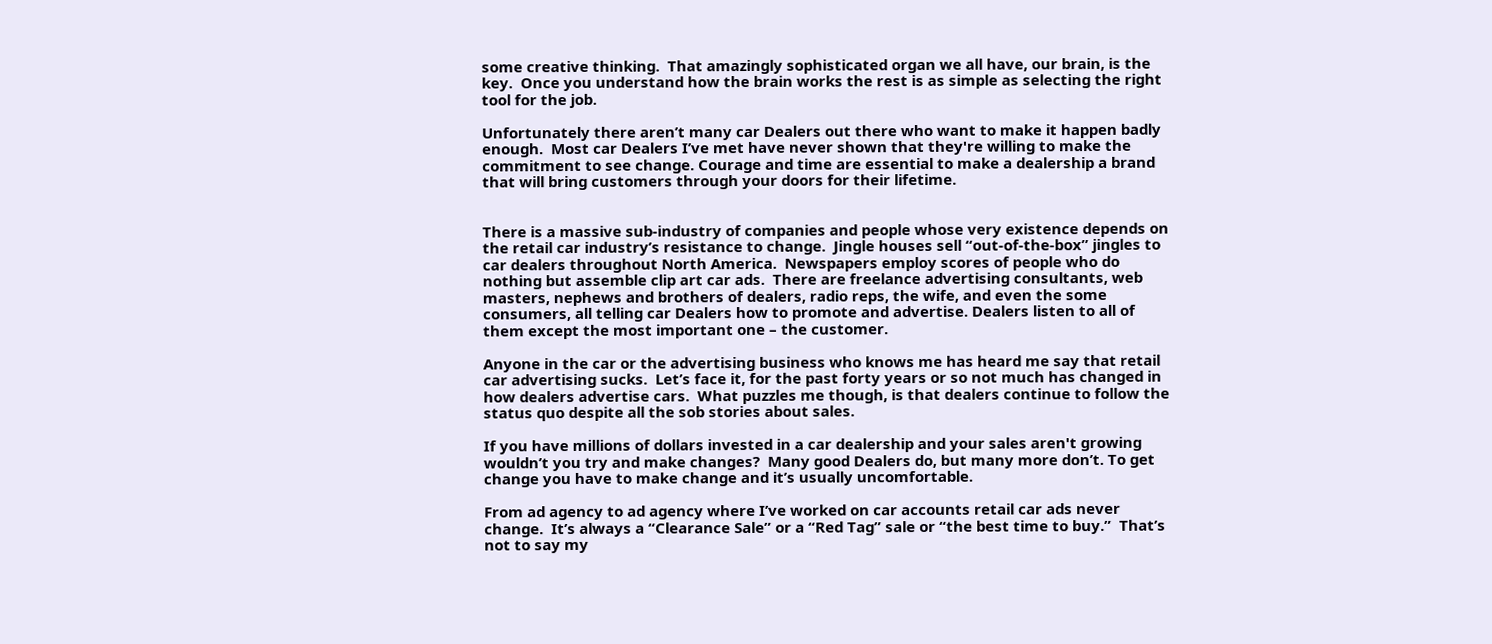some creative thinking.  That amazingly sophisticated organ we all have, our brain, is the key.  Once you understand how the brain works the rest is as simple as selecting the right tool for the job.

Unfortunately there aren’t many car Dealers out there who want to make it happen badly enough.  Most car Dealers I’ve met have never shown that they're willing to make the commitment to see change. Courage and time are essential to make a dealership a brand that will bring customers through your doors for their lifetime.


There is a massive sub-industry of companies and people whose very existence depends on the retail car industry’s resistance to change.  Jingle houses sell “out-of-the-box” jingles to car dealers throughout North America.  Newspapers employ scores of people who do nothing but assemble clip art car ads.  There are freelance advertising consultants, web masters, nephews and brothers of dealers, radio reps, the wife, and even the some consumers, all telling car Dealers how to promote and advertise. Dealers listen to all of them except the most important one – the customer.

Anyone in the car or the advertising business who knows me has heard me say that retail car advertising sucks.  Let’s face it, for the past forty years or so not much has changed in how dealers advertise cars.  What puzzles me though, is that dealers continue to follow the status quo despite all the sob stories about sales.

If you have millions of dollars invested in a car dealership and your sales aren't growing wouldn’t you try and make changes?  Many good Dealers do, but many more don’t. To get change you have to make change and it’s usually uncomfortable.

From ad agency to ad agency where I’ve worked on car accounts retail car ads never change.  It’s always a “Clearance Sale” or a “Red Tag” sale or “the best time to buy.”  That’s not to say my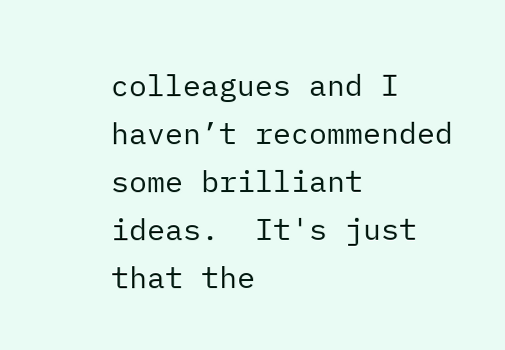colleagues and I haven’t recommended some brilliant ideas.  It's just that the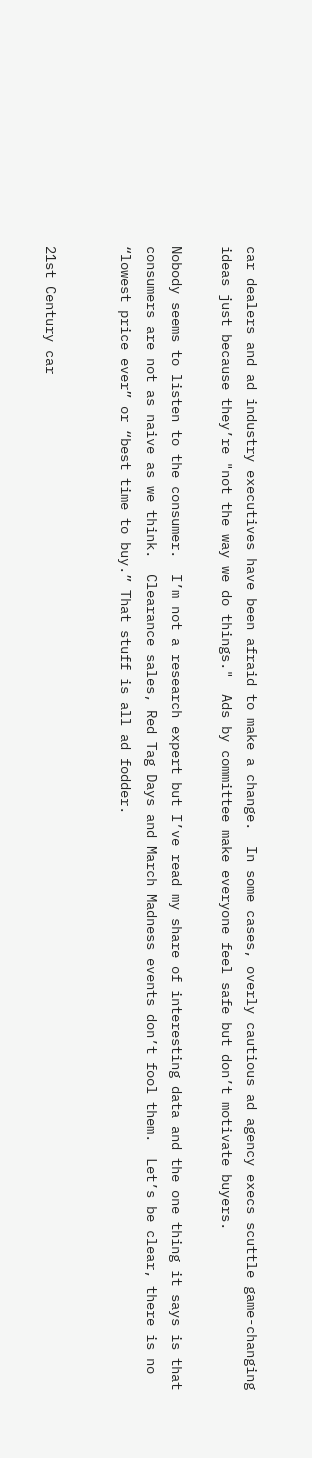car dealers and ad industry executives have been afraid to make a change.  In some cases, overly cautious ad agency execs scuttle game-changing ideas just because they’re "not the way we do things."  Ads by committee make everyone feel safe but don’t motivate buyers.

Nobody seems to listen to the consumer.  I’m not a research expert but I’ve read my share of interesting data and the one thing it says is that consumers are not as naive as we think.  Clearance sales, Red Tag Days and March Madness events don’t fool them.  Let’s be clear, there is no “lowest price ever” or “best time to buy.” That stuff is all ad fodder.


21st Century car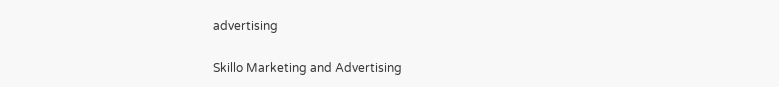advertising

Skillo Marketing and Advertising